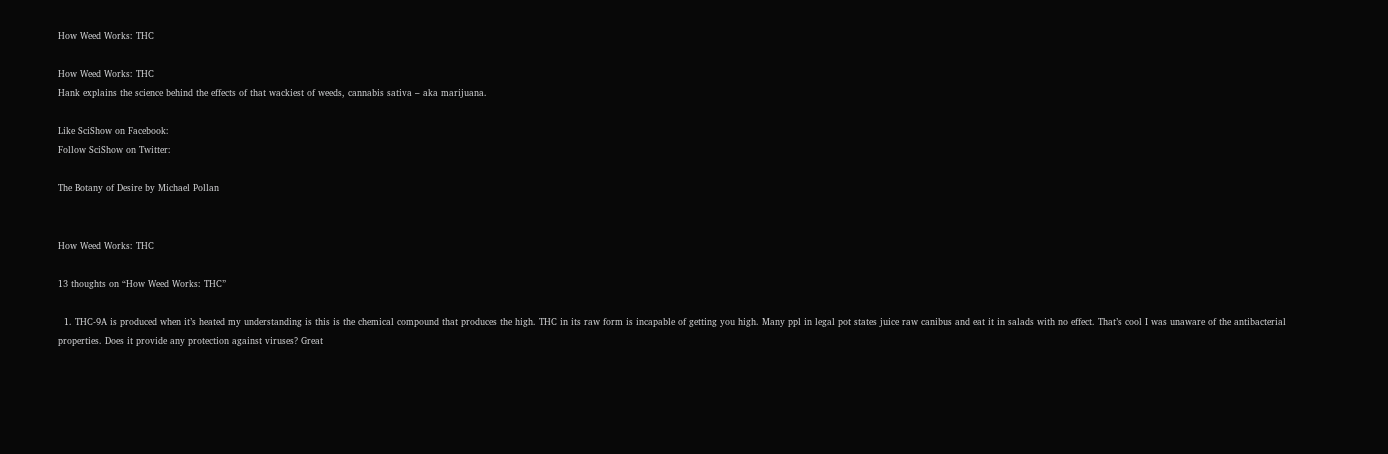How Weed Works: THC

How Weed Works: THC
Hank explains the science behind the effects of that wackiest of weeds, cannabis sativa – aka marijuana.

Like SciShow on Facebook:
Follow SciShow on Twitter:

The Botany of Desire by Michael Pollan


How Weed Works: THC

13 thoughts on “How Weed Works: THC”

  1. THC-9A is produced when it’s heated my understanding is this is the chemical compound that produces the high. THC in its raw form is incapable of getting you high. Many ppl in legal pot states juice raw canibus and eat it in salads with no effect. That’s cool I was unaware of the antibacterial properties. Does it provide any protection against viruses? Great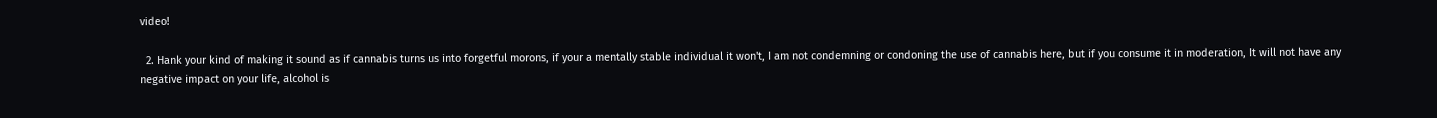video!

  2. Hank your kind of making it sound as if cannabis turns us into forgetful morons, if your a mentally stable individual it won't, I am not condemning or condoning the use of cannabis here, but if you consume it in moderation, It will not have any negative impact on your life, alcohol is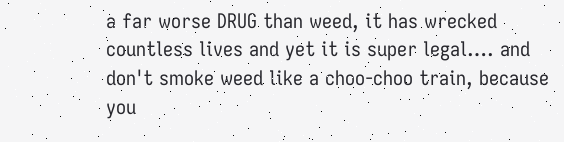a far worse DRUG than weed, it has wrecked countless lives and yet it is super legal…. and don't smoke weed like a choo-choo train, because you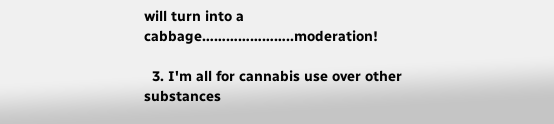will turn into a cabbage…………………..moderation!

  3. I'm all for cannabis use over other substances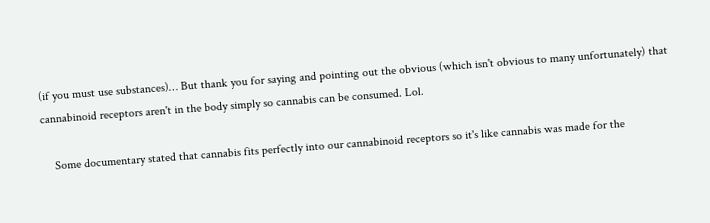(if you must use substances)… But thank you for saying and pointing out the obvious (which isn't obvious to many unfortunately) that cannabinoid receptors aren't in the body simply so cannabis can be consumed. Lol.

    Some documentary stated that cannabis fits perfectly into our cannabinoid receptors so it's like cannabis was made for the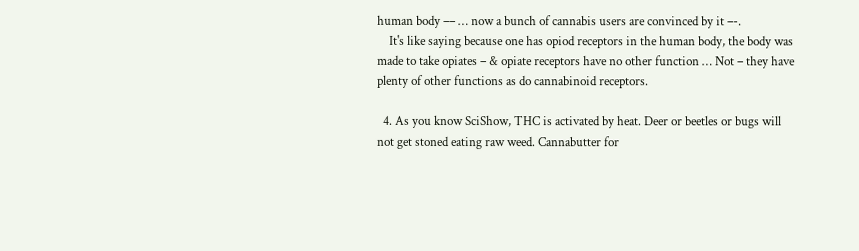human body –– … now a bunch of cannabis users are convinced by it –-.
    It's like saying because one has opiod receptors in the human body, the body was made to take opiates – & opiate receptors have no other function … Not – they have plenty of other functions as do cannabinoid receptors.

  4. As you know SciShow, THC is activated by heat. Deer or beetles or bugs will not get stoned eating raw weed. Cannabutter for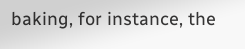baking, for instance, the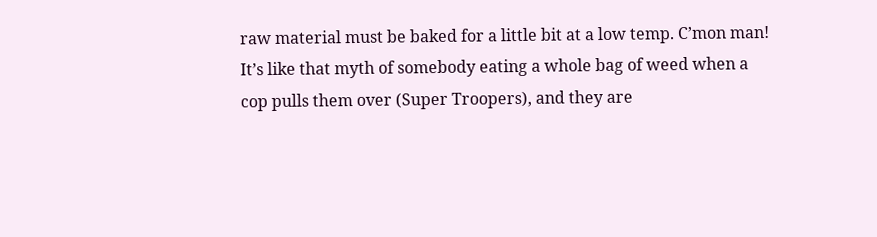raw material must be baked for a little bit at a low temp. C’mon man! It’s like that myth of somebody eating a whole bag of weed when a cop pulls them over (Super Troopers), and they are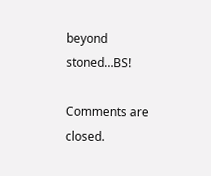beyond stoned…BS!

Comments are closed.